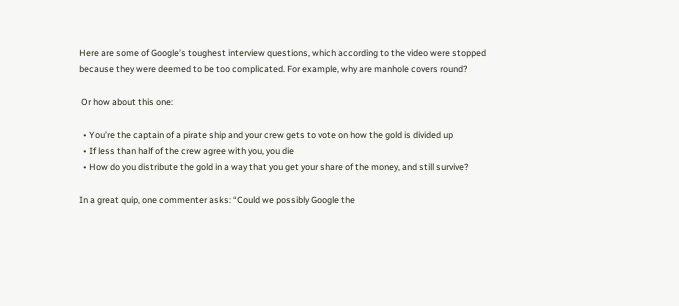Here are some of Google’s toughest interview questions, which according to the video were stopped because they were deemed to be too complicated. For example, why are manhole covers round?

 Or how about this one:

  • You’re the captain of a pirate ship and your crew gets to vote on how the gold is divided up
  • If less than half of the crew agree with you, you die
  • How do you distribute the gold in a way that you get your share of the money, and still survive?

In a great quip, one commenter asks: “Could we possibly Google the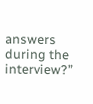answers during the interview?”